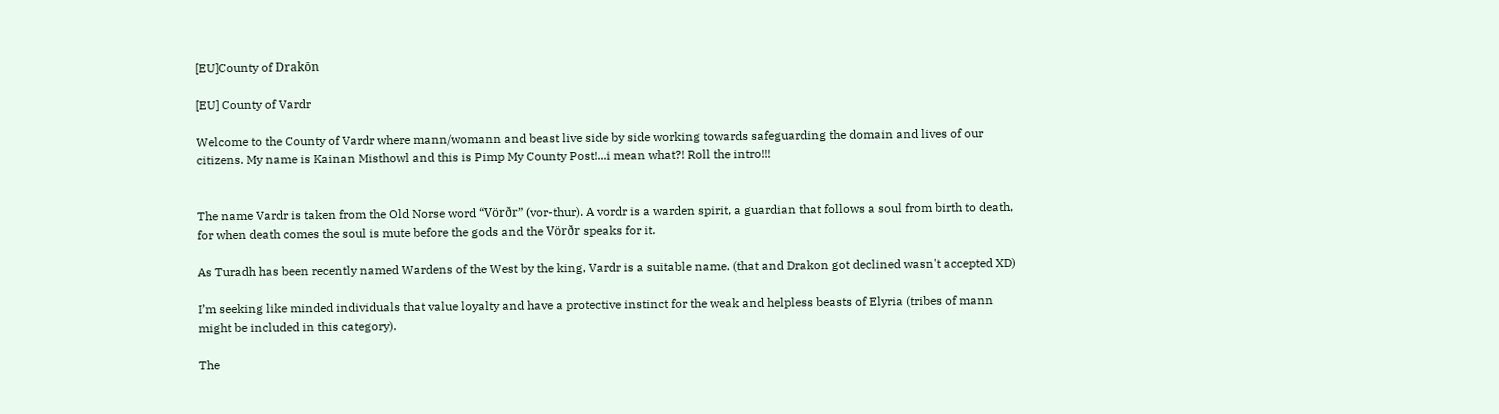[EU]County of Drakōn

[EU] County of Vardr

Welcome to the County of Vardr where mann/womann and beast live side by side working towards safeguarding the domain and lives of our citizens. My name is Kainan Misthowl and this is Pimp My County Post!...i mean what?! Roll the intro!!!


The name Vardr is taken from the Old Norse word “Vörðr” (vor-thur). A vordr is a warden spirit, a guardian that follows a soul from birth to death, for when death comes the soul is mute before the gods and the Vörðr speaks for it.

As Turadh has been recently named Wardens of the West by the king, Vardr is a suitable name. (that and Drakon got declined wasn't accepted XD)

I’m seeking like minded individuals that value loyalty and have a protective instinct for the weak and helpless beasts of Elyria (tribes of mann might be included in this category).

The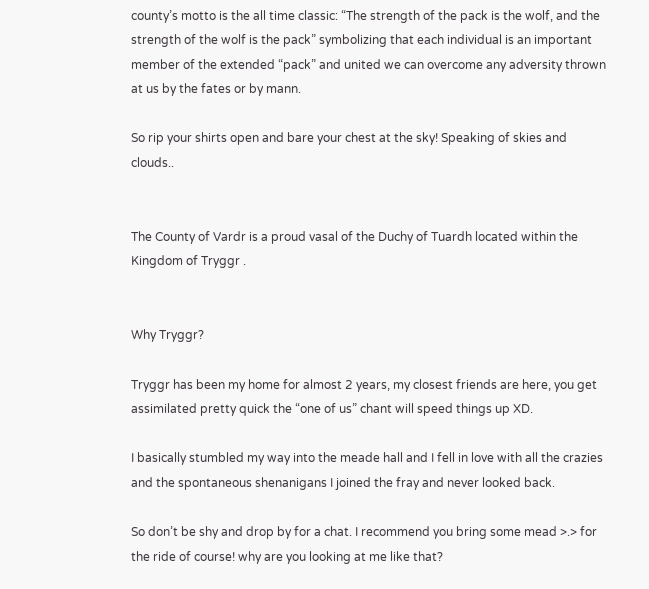county’s motto is the all time classic: “The strength of the pack is the wolf, and the strength of the wolf is the pack” symbolizing that each individual is an important member of the extended “pack” and united we can overcome any adversity thrown at us by the fates or by mann.

So rip your shirts open and bare your chest at the sky! Speaking of skies and clouds..


The County of Vardr is a proud vasal of the Duchy of Tuardh located within the Kingdom of Tryggr .


Why Tryggr?

Tryggr has been my home for almost 2 years, my closest friends are here, you get assimilated pretty quick the “one of us” chant will speed things up XD.

I basically stumbled my way into the meade hall and I fell in love with all the crazies and the spontaneous shenanigans I joined the fray and never looked back.

So don’t be shy and drop by for a chat. I recommend you bring some mead >.> for the ride of course! why are you looking at me like that?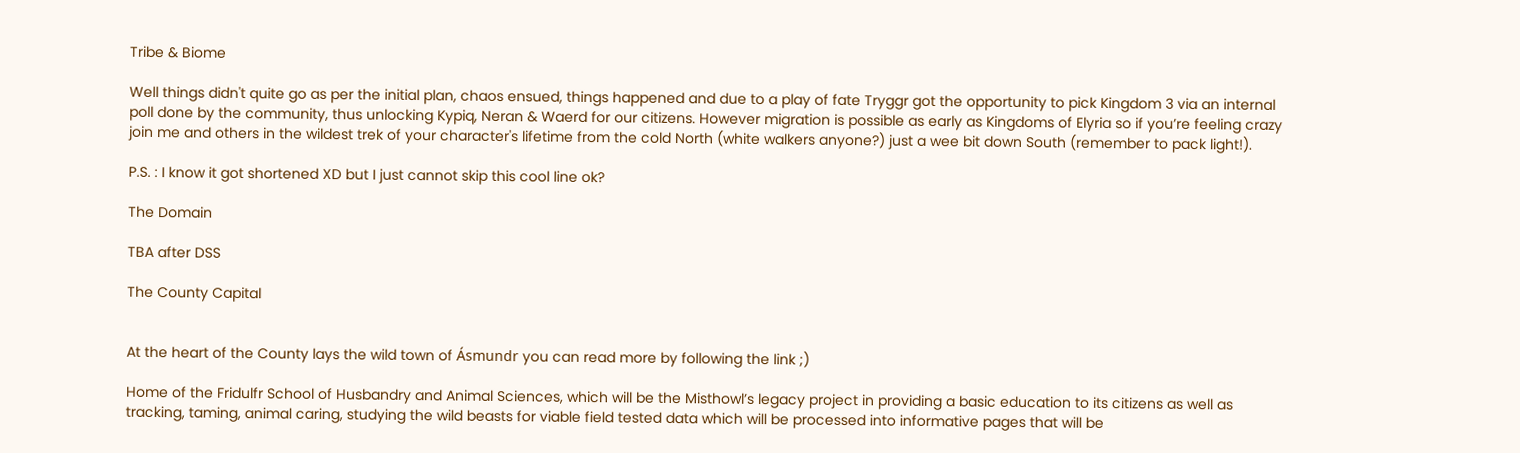Tribe & Biome

Well things didn't quite go as per the initial plan, chaos ensued, things happened and due to a play of fate Tryggr got the opportunity to pick Kingdom 3 via an internal poll done by the community, thus unlocking Kypiq, Neran & Waerd for our citizens. However migration is possible as early as Kingdoms of Elyria so if you’re feeling crazy join me and others in the wildest trek of your character's lifetime from the cold North (white walkers anyone?) just a wee bit down South (remember to pack light!).

P.S. : I know it got shortened XD but I just cannot skip this cool line ok?

The Domain

TBA after DSS

The County Capital


At the heart of the County lays the wild town of Ásmundr you can read more by following the link ;)

Home of the Fridulfr School of Husbandry and Animal Sciences, which will be the Misthowl’s legacy project in providing a basic education to its citizens as well as tracking, taming, animal caring, studying the wild beasts for viable field tested data which will be processed into informative pages that will be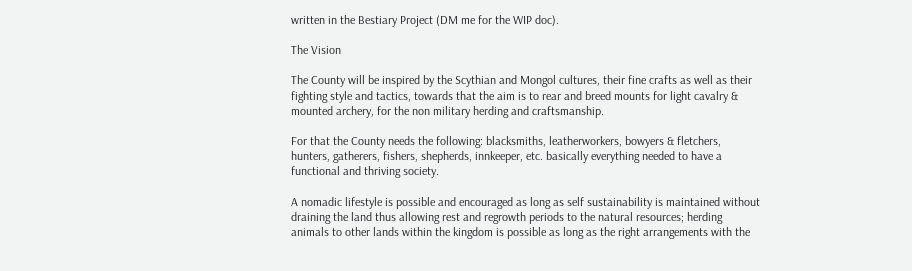written in the Bestiary Project (DM me for the WIP doc).

The Vision

The County will be inspired by the Scythian and Mongol cultures, their fine crafts as well as their fighting style and tactics, towards that the aim is to rear and breed mounts for light cavalry & mounted archery, for the non military herding and craftsmanship.

For that the County needs the following: blacksmiths, leatherworkers, bowyers & fletchers, hunters, gatherers, fishers, shepherds, innkeeper, etc. basically everything needed to have a functional and thriving society.

A nomadic lifestyle is possible and encouraged as long as self sustainability is maintained without draining the land thus allowing rest and regrowth periods to the natural resources; herding animals to other lands within the kingdom is possible as long as the right arrangements with the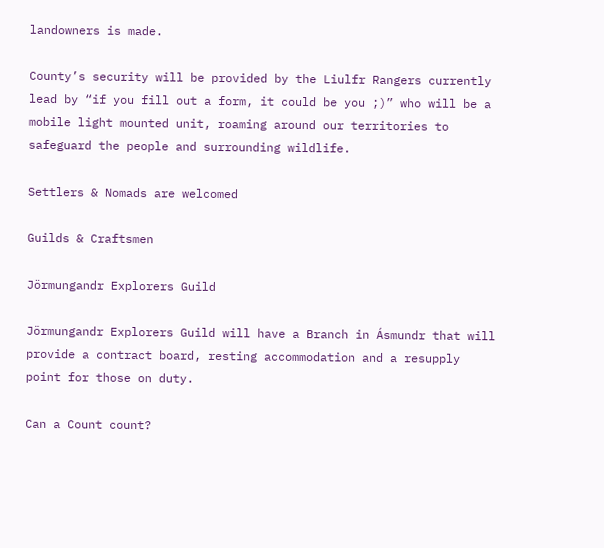landowners is made.

County’s security will be provided by the Liulfr Rangers currently lead by “if you fill out a form, it could be you ;)” who will be a mobile light mounted unit, roaming around our territories to safeguard the people and surrounding wildlife.

Settlers & Nomads are welcomed

Guilds & Craftsmen

Jörmungandr Explorers Guild

Jörmungandr Explorers Guild will have a Branch in Ásmundr that will provide a contract board, resting accommodation and a resupply point for those on duty.

Can a Count count?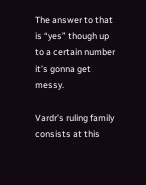The answer to that is “yes” though up to a certain number it’s gonna get messy.

Vardr’s ruling family consists at this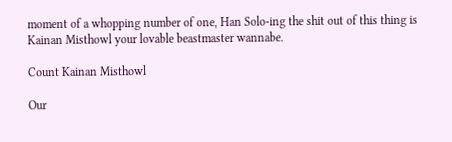moment of a whopping number of one, Han Solo-ing the shit out of this thing is Kainan Misthowl your lovable beastmaster wannabe.

Count Kainan Misthowl

Our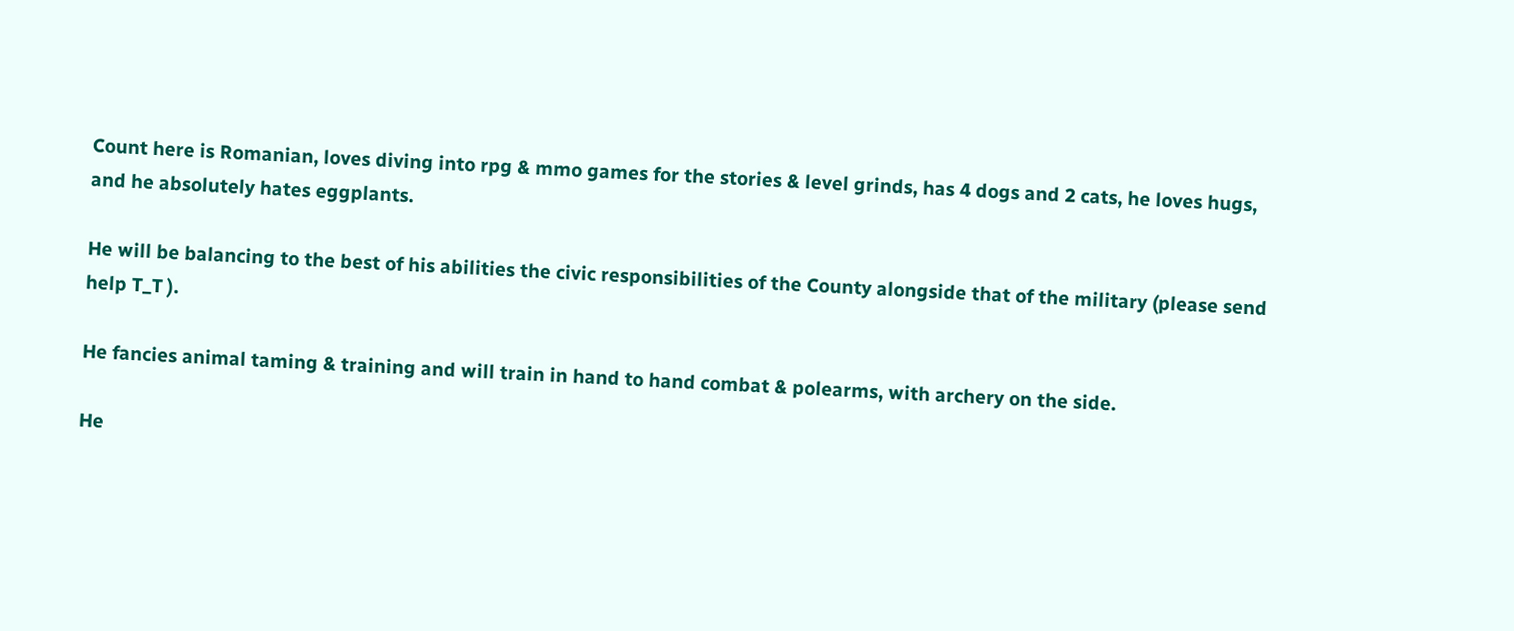Count here is Romanian, loves diving into rpg & mmo games for the stories & level grinds, has 4 dogs and 2 cats, he loves hugs, and he absolutely hates eggplants.

He will be balancing to the best of his abilities the civic responsibilities of the County alongside that of the military (please send help T_T ).

He fancies animal taming & training and will train in hand to hand combat & polearms, with archery on the side.

He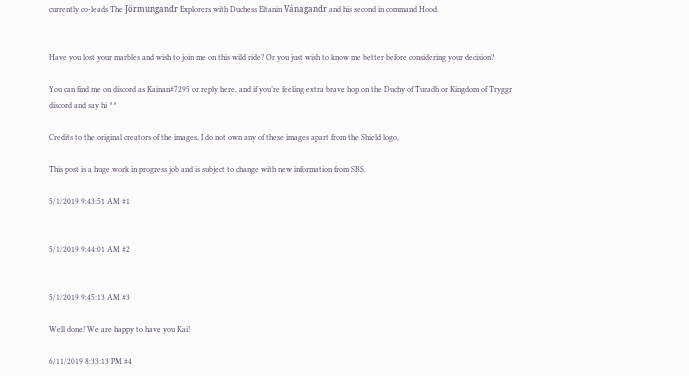currently co-leads The Jörmungandr Explorers with Duchess Eltanin Vánagandr and his second in command Hood.


Have you lost your marbles and wish to join me on this wild ride? Or you just wish to know me better before considering your decision?

You can find me on discord as Kainan#7295 or reply here, and if you’re feeling extra brave hop on the Duchy of Turadh or Kingdom of Tryggr discord and say hi ^^

Credits to the original creators of the images, I do not own any of these images apart from the Shield logo,

This post is a huge work in progress job and is subject to change with new information from SBS.

5/1/2019 9:43:51 AM #1


5/1/2019 9:44:01 AM #2


5/1/2019 9:45:13 AM #3

Well done! We are happy to have you Kai!

6/11/2019 8:33:13 PM #4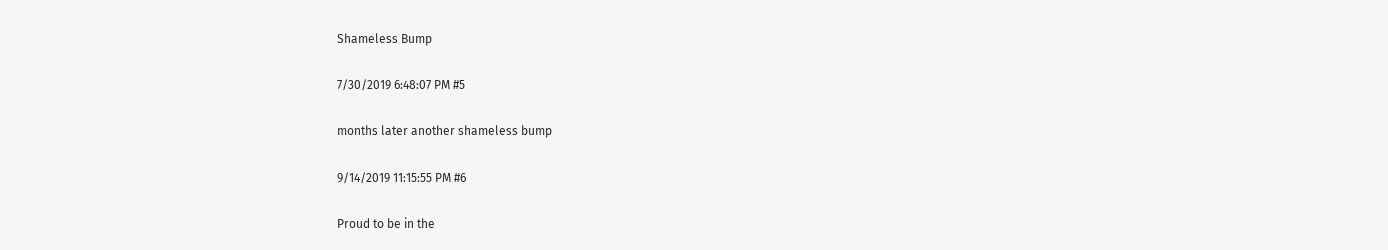Shameless Bump

7/30/2019 6:48:07 PM #5

months later another shameless bump

9/14/2019 11:15:55 PM #6

Proud to be in the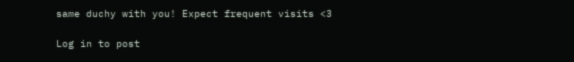same duchy with you! Expect frequent visits <3

Log in to post